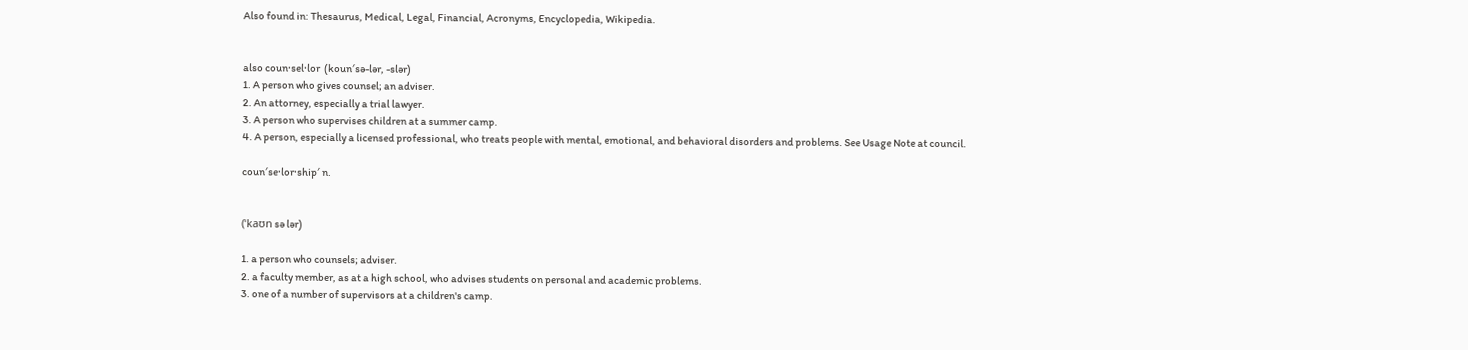Also found in: Thesaurus, Medical, Legal, Financial, Acronyms, Encyclopedia, Wikipedia.


also coun·sel·lor  (koun′sə-lər, -slər)
1. A person who gives counsel; an adviser.
2. An attorney, especially a trial lawyer.
3. A person who supervises children at a summer camp.
4. A person, especially a licensed professional, who treats people with mental, emotional, and behavioral disorders and problems. See Usage Note at council.

coun′se·lor·ship′ n.


(ˈkaʊn sə lər)

1. a person who counsels; adviser.
2. a faculty member, as at a high school, who advises students on personal and academic problems.
3. one of a number of supervisors at a children's camp.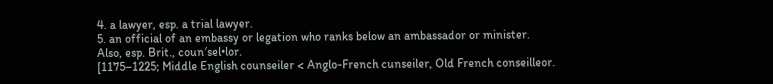4. a lawyer, esp. a trial lawyer.
5. an official of an embassy or legation who ranks below an ambassador or minister.
Also, esp. Brit., coun′sel•lor.
[1175–1225; Middle English counseiler < Anglo-French cunseiler, Old French conseilleor.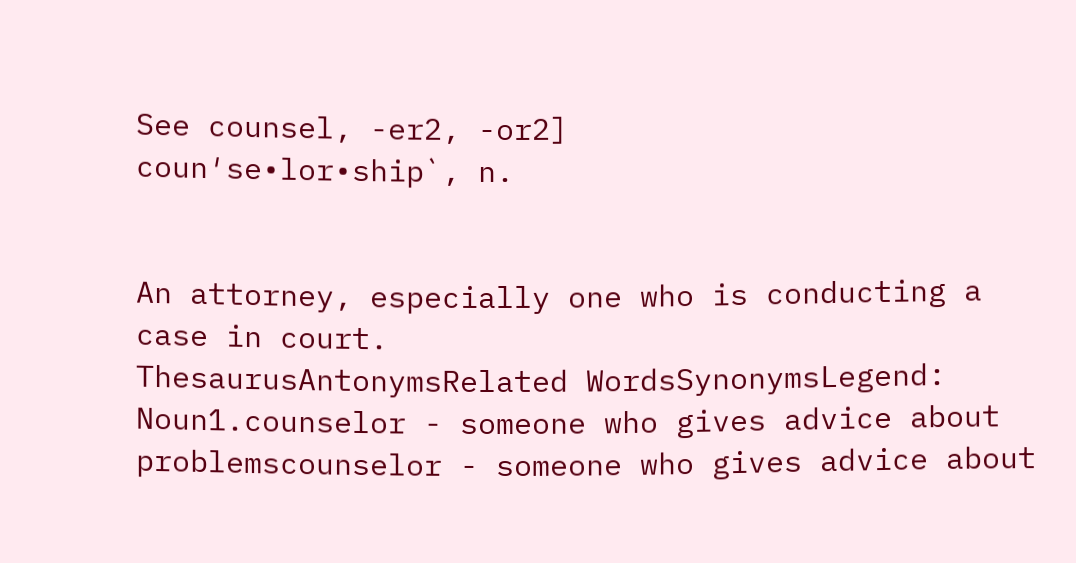See counsel, -er2, -or2]
coun′se•lor•ship`, n.


An attorney, especially one who is conducting a case in court.
ThesaurusAntonymsRelated WordsSynonymsLegend:
Noun1.counselor - someone who gives advice about problemscounselor - someone who gives advice about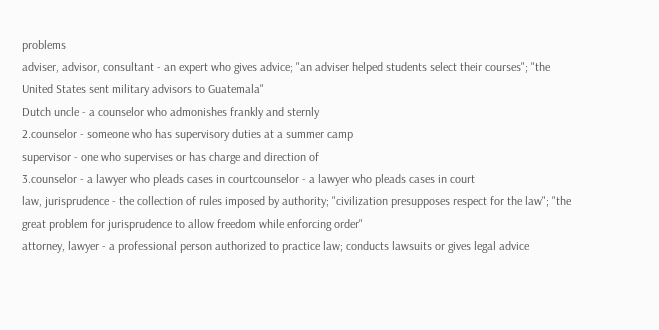problems
adviser, advisor, consultant - an expert who gives advice; "an adviser helped students select their courses"; "the United States sent military advisors to Guatemala"
Dutch uncle - a counselor who admonishes frankly and sternly
2.counselor - someone who has supervisory duties at a summer camp
supervisor - one who supervises or has charge and direction of
3.counselor - a lawyer who pleads cases in courtcounselor - a lawyer who pleads cases in court
law, jurisprudence - the collection of rules imposed by authority; "civilization presupposes respect for the law"; "the great problem for jurisprudence to allow freedom while enforcing order"
attorney, lawyer - a professional person authorized to practice law; conducts lawsuits or gives legal advice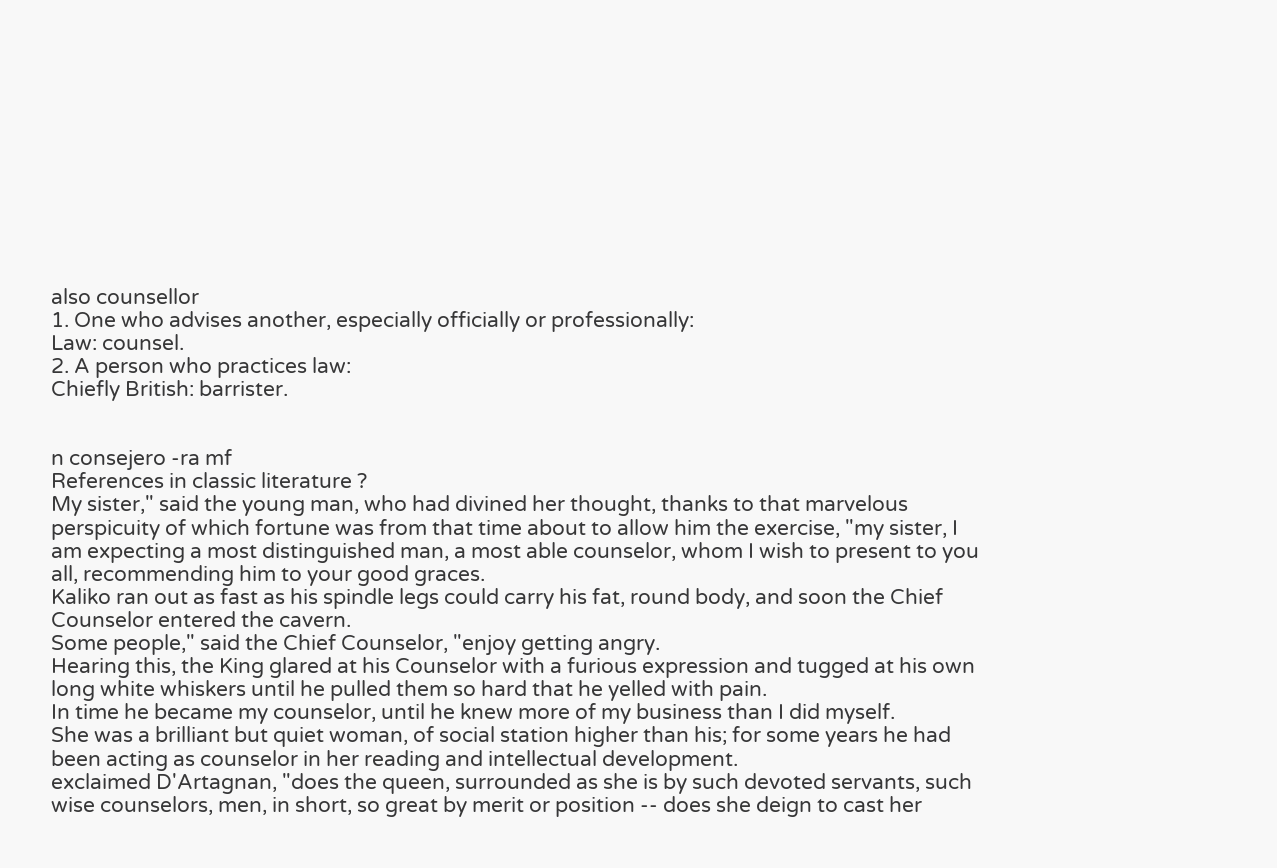also counsellor
1. One who advises another, especially officially or professionally:
Law: counsel.
2. A person who practices law:
Chiefly British: barrister.


n consejero -ra mf
References in classic literature ?
My sister," said the young man, who had divined her thought, thanks to that marvelous perspicuity of which fortune was from that time about to allow him the exercise, "my sister, I am expecting a most distinguished man, a most able counselor, whom I wish to present to you all, recommending him to your good graces.
Kaliko ran out as fast as his spindle legs could carry his fat, round body, and soon the Chief Counselor entered the cavern.
Some people," said the Chief Counselor, "enjoy getting angry.
Hearing this, the King glared at his Counselor with a furious expression and tugged at his own long white whiskers until he pulled them so hard that he yelled with pain.
In time he became my counselor, until he knew more of my business than I did myself.
She was a brilliant but quiet woman, of social station higher than his; for some years he had been acting as counselor in her reading and intellectual development.
exclaimed D'Artagnan, "does the queen, surrounded as she is by such devoted servants, such wise counselors, men, in short, so great by merit or position -- does she deign to cast her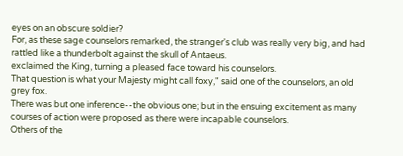eyes on an obscure soldier?
For, as these sage counselors remarked, the stranger's club was really very big, and had rattled like a thunderbolt against the skull of Antaeus.
exclaimed the King, turning a pleased face toward his counselors.
That question is what your Majesty might call foxy," said one of the counselors, an old grey fox.
There was but one inference--the obvious one; but in the ensuing excitement as many courses of action were proposed as there were incapable counselors.
Others of the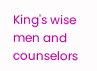King's wise men and counselors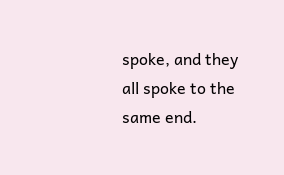spoke, and they all spoke to the same end.